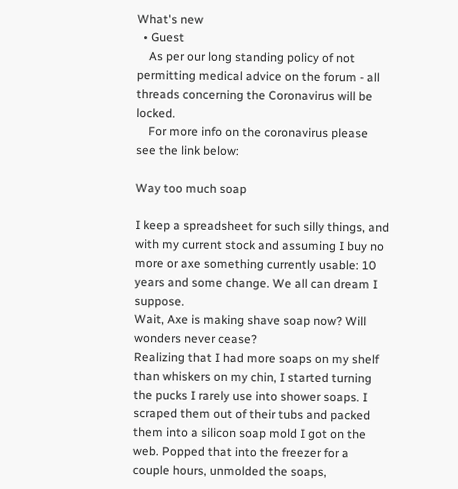What's new
  • Guest
    As per our long standing policy of not permitting medical advice on the forum - all threads concerning the Coronavirus will be locked.
    For more info on the coronavirus please see the link below:

Way too much soap

I keep a spreadsheet for such silly things, and with my current stock and assuming I buy no more or axe something currently usable: 10 years and some change. We all can dream I suppose.
Wait, Axe is making shave soap now? Will wonders never cease?
Realizing that I had more soaps on my shelf than whiskers on my chin, I started turning the pucks I rarely use into shower soaps. I scraped them out of their tubs and packed them into a silicon soap mold I got on the web. Popped that into the freezer for a couple hours, unmolded the soaps,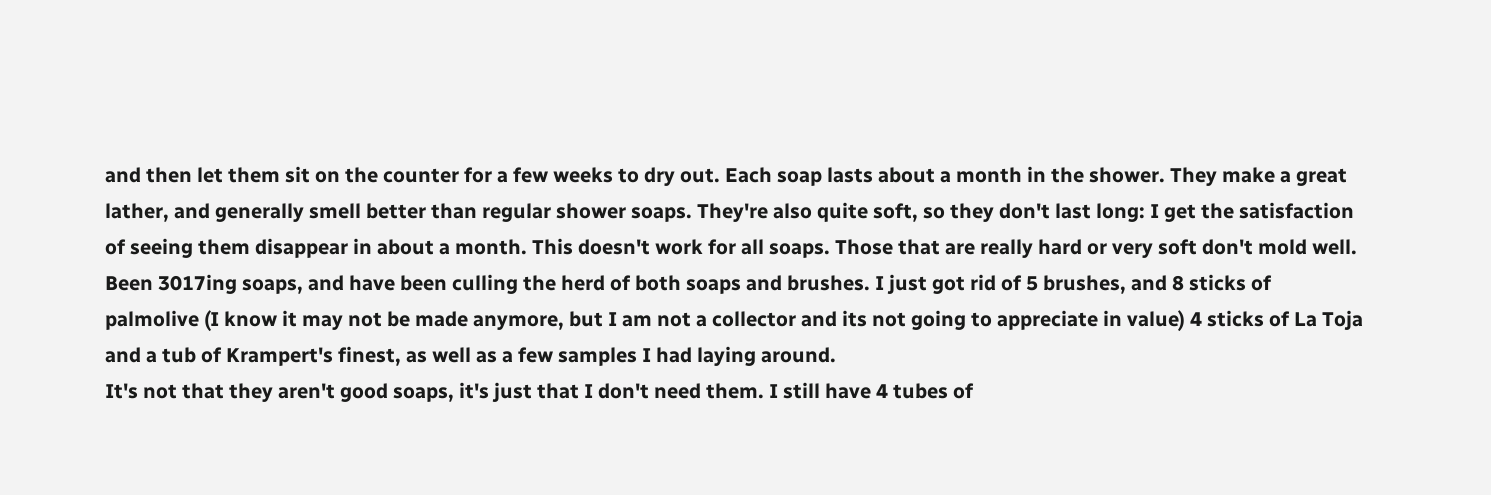and then let them sit on the counter for a few weeks to dry out. Each soap lasts about a month in the shower. They make a great lather, and generally smell better than regular shower soaps. They're also quite soft, so they don't last long: I get the satisfaction of seeing them disappear in about a month. This doesn't work for all soaps. Those that are really hard or very soft don't mold well.
Been 3017ing soaps, and have been culling the herd of both soaps and brushes. I just got rid of 5 brushes, and 8 sticks of palmolive (I know it may not be made anymore, but I am not a collector and its not going to appreciate in value) 4 sticks of La Toja and a tub of Krampert's finest, as well as a few samples I had laying around.
It's not that they aren't good soaps, it's just that I don't need them. I still have 4 tubes of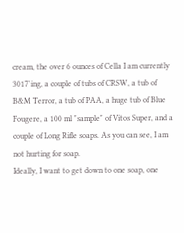cream, the over 6 ounces of Cella I am currently 3017'ing, a couple of tubs of CRSW, a tub of B&M Terror, a tub of PAA, a huge tub of Blue Fougere, a 100 ml "sample" of Vitos Super, and a couple of Long Rifle soaps. As you can see, I am not hurting for soap.
Ideally, I want to get down to one soap, one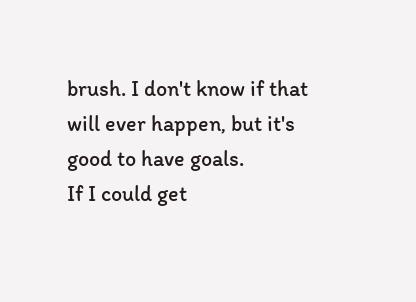brush. I don't know if that will ever happen, but it's good to have goals.
If I could get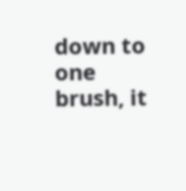down to one brush, it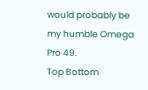would probably be my humble Omega Pro 49.
Top Bottom